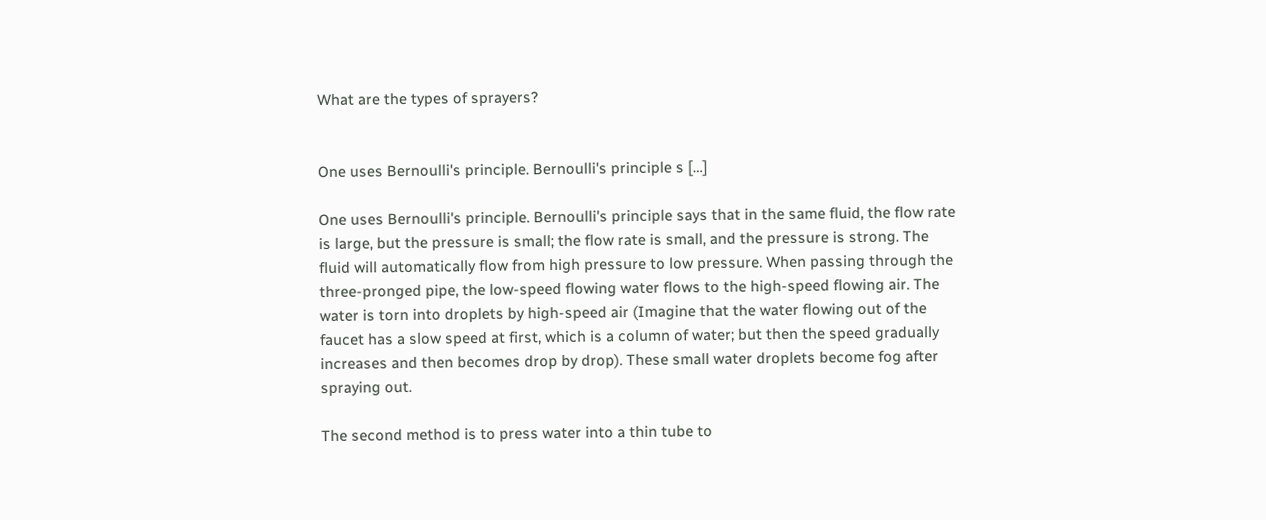What are the types of sprayers?


One uses Bernoulli's principle. Bernoulli's principle s […]

One uses Bernoulli's principle. Bernoulli's principle says that in the same fluid, the flow rate is large, but the pressure is small; the flow rate is small, and the pressure is strong. The fluid will automatically flow from high pressure to low pressure. When passing through the three-pronged pipe, the low-speed flowing water flows to the high-speed flowing air. The water is torn into droplets by high-speed air (Imagine that the water flowing out of the faucet has a slow speed at first, which is a column of water; but then the speed gradually increases and then becomes drop by drop). These small water droplets become fog after spraying out.

The second method is to press water into a thin tube to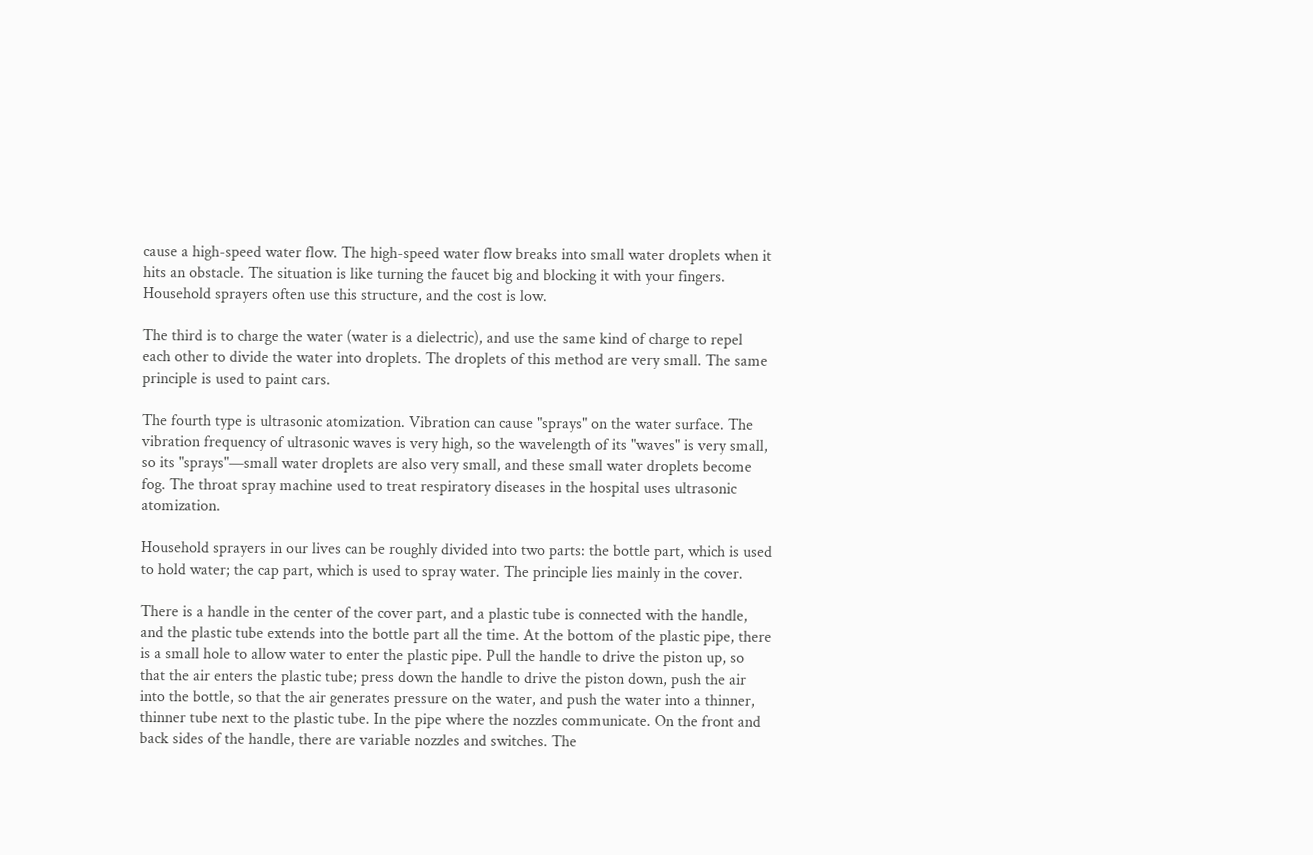cause a high-speed water flow. The high-speed water flow breaks into small water droplets when it hits an obstacle. The situation is like turning the faucet big and blocking it with your fingers. Household sprayers often use this structure, and the cost is low.

The third is to charge the water (water is a dielectric), and use the same kind of charge to repel each other to divide the water into droplets. The droplets of this method are very small. The same principle is used to paint cars.

The fourth type is ultrasonic atomization. Vibration can cause "sprays" on the water surface. The vibration frequency of ultrasonic waves is very high, so the wavelength of its "waves" is very small, so its "sprays"—small water droplets are also very small, and these small water droplets become fog. The throat spray machine used to treat respiratory diseases in the hospital uses ultrasonic atomization.

Household sprayers in our lives can be roughly divided into two parts: the bottle part, which is used to hold water; the cap part, which is used to spray water. The principle lies mainly in the cover.

There is a handle in the center of the cover part, and a plastic tube is connected with the handle, and the plastic tube extends into the bottle part all the time. At the bottom of the plastic pipe, there is a small hole to allow water to enter the plastic pipe. Pull the handle to drive the piston up, so that the air enters the plastic tube; press down the handle to drive the piston down, push the air into the bottle, so that the air generates pressure on the water, and push the water into a thinner, thinner tube next to the plastic tube. In the pipe where the nozzles communicate. On the front and back sides of the handle, there are variable nozzles and switches. The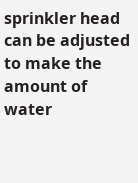sprinkler head can be adjusted to make the amount of water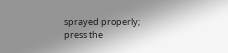sprayed properly; press the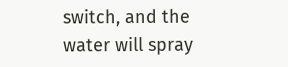switch, and the water will spray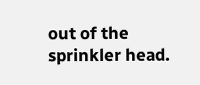out of the sprinkler head.